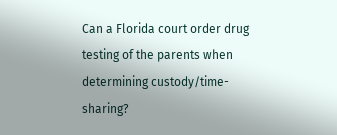Can a Florida court order drug testing of the parents when determining custody/time-sharing?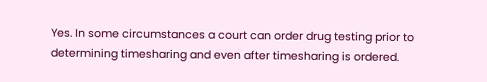Yes. In some circumstances a court can order drug testing prior to determining timesharing and even after timesharing is ordered.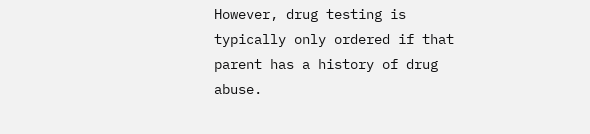However, drug testing is typically only ordered if that parent has a history of drug abuse.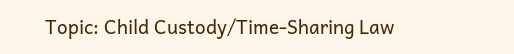Topic: Child Custody/Time-Sharing Law